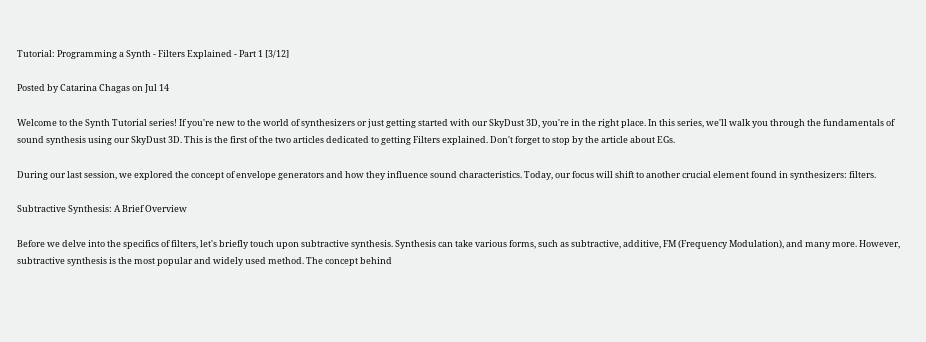Tutorial: Programming a Synth - Filters Explained - Part 1 [3/12]

Posted by Catarina Chagas on Jul 14

Welcome to the Synth Tutorial series! If you're new to the world of synthesizers or just getting started with our SkyDust 3D, you're in the right place. In this series, we'll walk you through the fundamentals of sound synthesis using our SkyDust 3D. This is the first of the two articles dedicated to getting Filters explained. Don't forget to stop by the article about EGs.

During our last session, we explored the concept of envelope generators and how they influence sound characteristics. Today, our focus will shift to another crucial element found in synthesizers: filters.

Subtractive Synthesis: A Brief Overview

Before we delve into the specifics of filters, let's briefly touch upon subtractive synthesis. Synthesis can take various forms, such as subtractive, additive, FM (Frequency Modulation), and many more. However, subtractive synthesis is the most popular and widely used method. The concept behind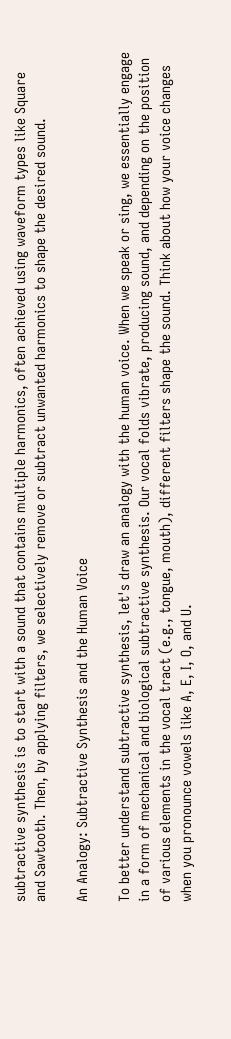subtractive synthesis is to start with a sound that contains multiple harmonics, often achieved using waveform types like Square and Sawtooth. Then, by applying filters, we selectively remove or subtract unwanted harmonics to shape the desired sound.

An Analogy: Subtractive Synthesis and the Human Voice

To better understand subtractive synthesis, let's draw an analogy with the human voice. When we speak or sing, we essentially engage in a form of mechanical and biological subtractive synthesis. Our vocal folds vibrate, producing sound, and depending on the position of various elements in the vocal tract (e.g., tongue, mouth), different filters shape the sound. Think about how your voice changes when you pronounce vowels like A, E, I, O, and U.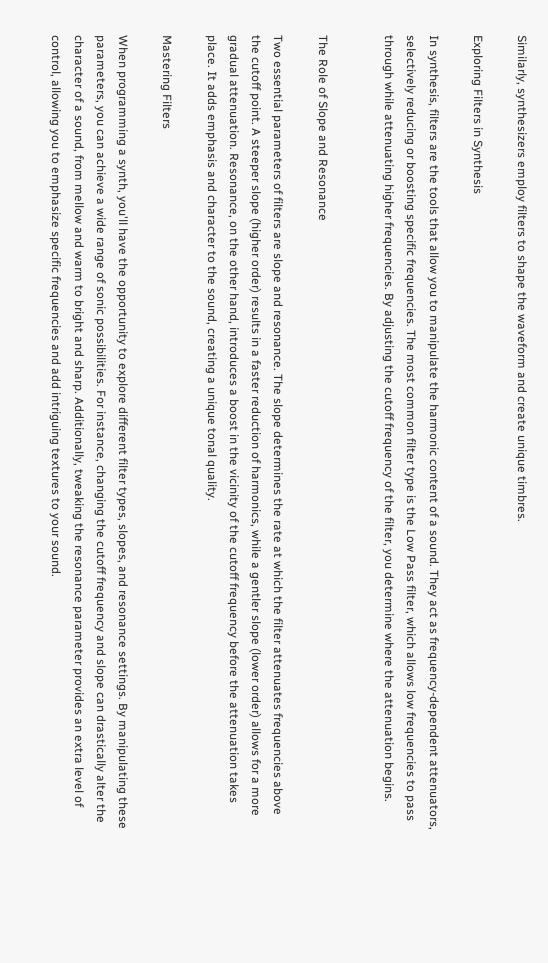Similarly, synthesizers employ filters to shape the waveform and create unique timbres.

Exploring Filters in Synthesis

In synthesis, filters are the tools that allow you to manipulate the harmonic content of a sound. They act as frequency-dependent attenuators, selectively reducing or boosting specific frequencies. The most common filter type is the Low Pass filter, which allows low frequencies to pass through while attenuating higher frequencies. By adjusting the cutoff frequency of the filter, you determine where the attenuation begins.


The Role of Slope and Resonance

Two essential parameters of filters are slope and resonance. The slope determines the rate at which the filter attenuates frequencies above the cutoff point. A steeper slope (higher order) results in a faster reduction of harmonics, while a gentler slope (lower order) allows for a more gradual attenuation. Resonance, on the other hand, introduces a boost in the vicinity of the cutoff frequency before the attenuation takes place. It adds emphasis and character to the sound, creating a unique tonal quality.

Mastering Filters

When programming a synth, you'll have the opportunity to explore different filter types, slopes, and resonance settings. By manipulating these parameters, you can achieve a wide range of sonic possibilities. For instance, changing the cutoff frequency and slope can drastically alter the character of a sound, from mellow and warm to bright and sharp. Additionally, tweaking the resonance parameter provides an extra level of control, allowing you to emphasize specific frequencies and add intriguing textures to your sound.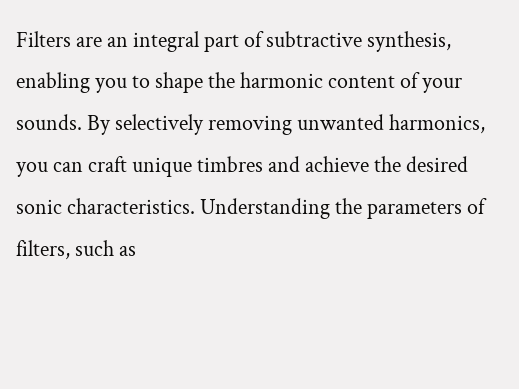Filters are an integral part of subtractive synthesis, enabling you to shape the harmonic content of your sounds. By selectively removing unwanted harmonics, you can craft unique timbres and achieve the desired sonic characteristics. Understanding the parameters of filters, such as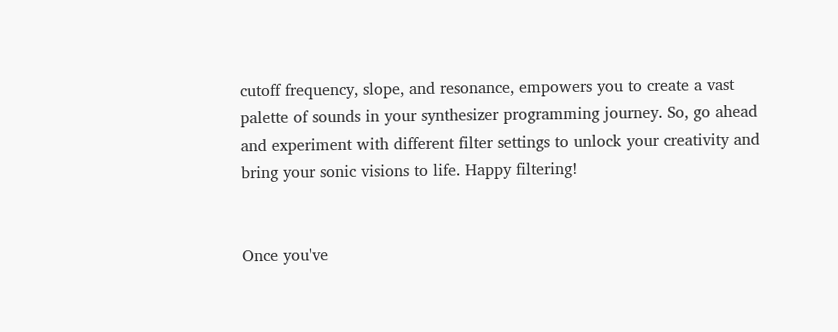cutoff frequency, slope, and resonance, empowers you to create a vast palette of sounds in your synthesizer programming journey. So, go ahead and experiment with different filter settings to unlock your creativity and bring your sonic visions to life. Happy filtering!


Once you've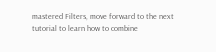mastered Filters, move forward to the next tutorial to learn how to combine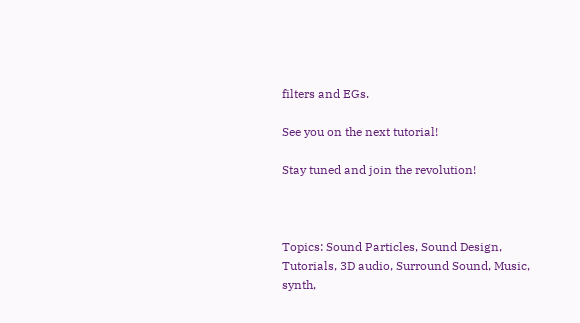filters and EGs.

See you on the next tutorial!

Stay tuned and join the revolution!



Topics: Sound Particles, Sound Design, Tutorials, 3D audio, Surround Sound, Music, synth,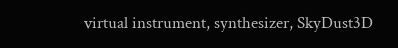virtual instrument, synthesizer, SkyDust3D